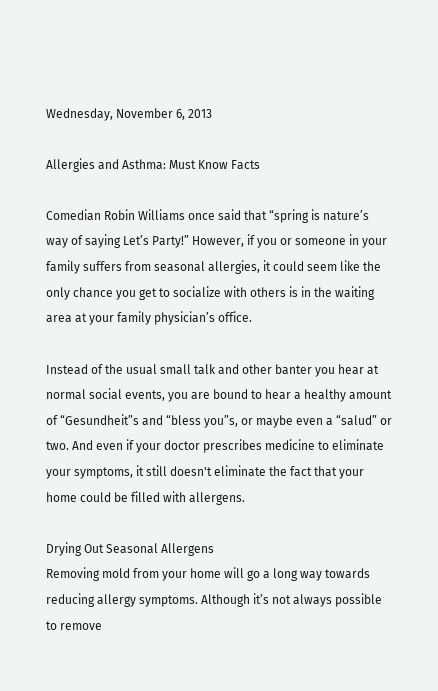Wednesday, November 6, 2013

Allergies and Asthma: Must Know Facts

Comedian Robin Williams once said that “spring is nature’s way of saying Let’s Party!” However, if you or someone in your family suffers from seasonal allergies, it could seem like the only chance you get to socialize with others is in the waiting area at your family physician’s office.

Instead of the usual small talk and other banter you hear at normal social events, you are bound to hear a healthy amount of “Gesundheit”s and “bless you”s, or maybe even a “salud” or two. And even if your doctor prescribes medicine to eliminate your symptoms, it still doesn't eliminate the fact that your home could be filled with allergens.

Drying Out Seasonal Allergens
Removing mold from your home will go a long way towards reducing allergy symptoms. Although it’s not always possible to remove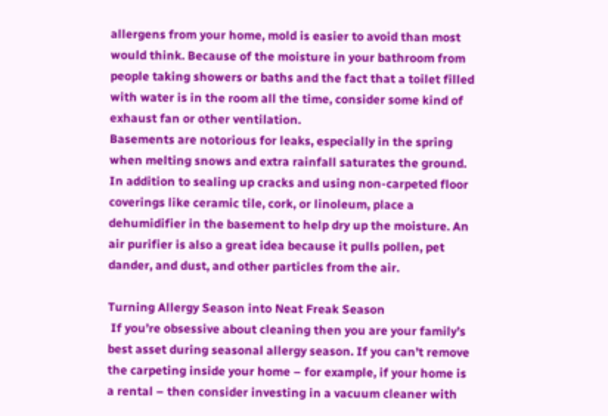allergens from your home, mold is easier to avoid than most would think. Because of the moisture in your bathroom from people taking showers or baths and the fact that a toilet filled with water is in the room all the time, consider some kind of exhaust fan or other ventilation.
Basements are notorious for leaks, especially in the spring when melting snows and extra rainfall saturates the ground. In addition to sealing up cracks and using non-carpeted floor coverings like ceramic tile, cork, or linoleum, place a dehumidifier in the basement to help dry up the moisture. An air purifier is also a great idea because it pulls pollen, pet dander, and dust, and other particles from the air.

Turning Allergy Season into Neat Freak Season
 If you’re obsessive about cleaning then you are your family’s best asset during seasonal allergy season. If you can’t remove the carpeting inside your home – for example, if your home is a rental – then consider investing in a vacuum cleaner with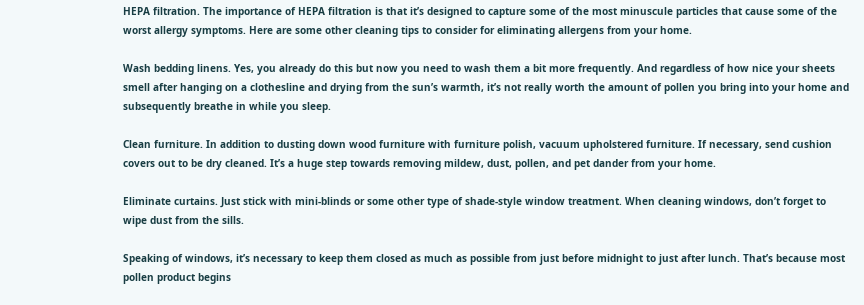HEPA filtration. The importance of HEPA filtration is that it’s designed to capture some of the most minuscule particles that cause some of the worst allergy symptoms. Here are some other cleaning tips to consider for eliminating allergens from your home.

Wash bedding linens. Yes, you already do this but now you need to wash them a bit more frequently. And regardless of how nice your sheets smell after hanging on a clothesline and drying from the sun’s warmth, it’s not really worth the amount of pollen you bring into your home and subsequently breathe in while you sleep.

Clean furniture. In addition to dusting down wood furniture with furniture polish, vacuum upholstered furniture. If necessary, send cushion covers out to be dry cleaned. It’s a huge step towards removing mildew, dust, pollen, and pet dander from your home.

Eliminate curtains. Just stick with mini-blinds or some other type of shade-style window treatment. When cleaning windows, don’t forget to wipe dust from the sills.

Speaking of windows, it’s necessary to keep them closed as much as possible from just before midnight to just after lunch. That’s because most pollen product begins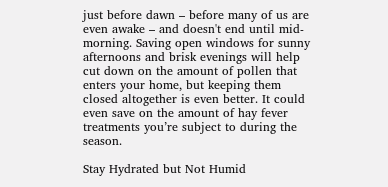just before dawn – before many of us are even awake – and doesn't end until mid-morning. Saving open windows for sunny afternoons and brisk evenings will help cut down on the amount of pollen that enters your home, but keeping them closed altogether is even better. It could even save on the amount of hay fever treatments you’re subject to during the season.

Stay Hydrated but Not Humid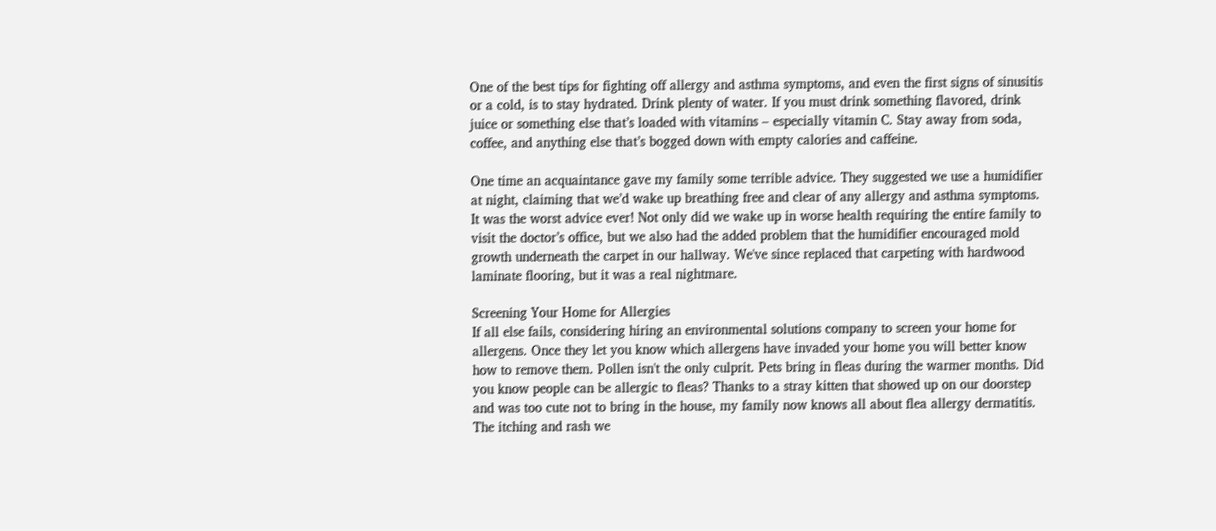One of the best tips for fighting off allergy and asthma symptoms, and even the first signs of sinusitis or a cold, is to stay hydrated. Drink plenty of water. If you must drink something flavored, drink juice or something else that’s loaded with vitamins – especially vitamin C. Stay away from soda, coffee, and anything else that’s bogged down with empty calories and caffeine.

One time an acquaintance gave my family some terrible advice. They suggested we use a humidifier at night, claiming that we’d wake up breathing free and clear of any allergy and asthma symptoms. It was the worst advice ever! Not only did we wake up in worse health requiring the entire family to visit the doctor’s office, but we also had the added problem that the humidifier encouraged mold growth underneath the carpet in our hallway. We've since replaced that carpeting with hardwood laminate flooring, but it was a real nightmare.

Screening Your Home for Allergies
If all else fails, considering hiring an environmental solutions company to screen your home for allergens. Once they let you know which allergens have invaded your home you will better know how to remove them. Pollen isn't the only culprit. Pets bring in fleas during the warmer months. Did you know people can be allergic to fleas? Thanks to a stray kitten that showed up on our doorstep and was too cute not to bring in the house, my family now knows all about flea allergy dermatitis. The itching and rash we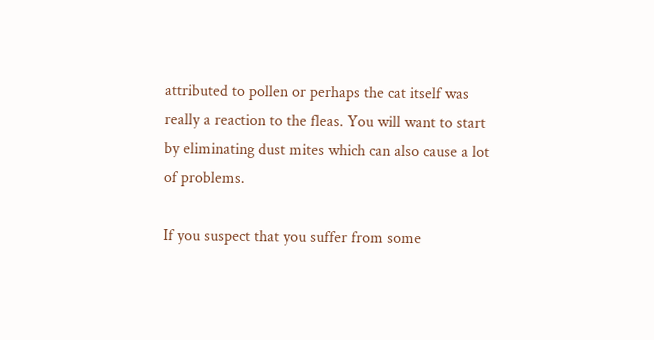attributed to pollen or perhaps the cat itself was really a reaction to the fleas. You will want to start by eliminating dust mites which can also cause a lot of problems.

If you suspect that you suffer from some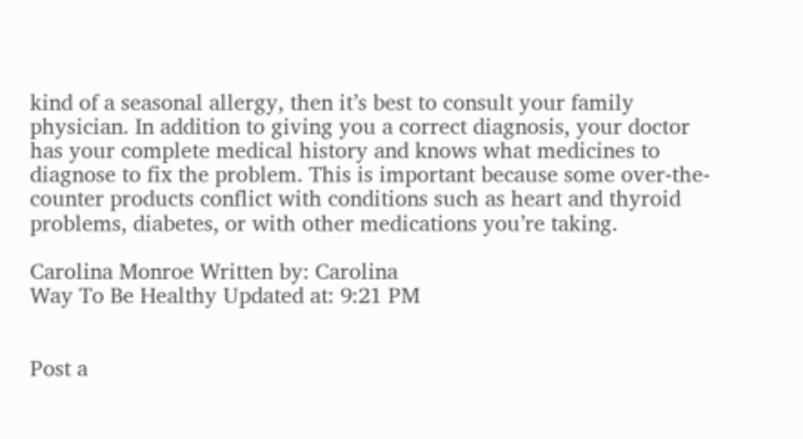kind of a seasonal allergy, then it’s best to consult your family physician. In addition to giving you a correct diagnosis, your doctor has your complete medical history and knows what medicines to diagnose to fix the problem. This is important because some over-the-counter products conflict with conditions such as heart and thyroid problems, diabetes, or with other medications you’re taking.

Carolina Monroe Written by: Carolina
Way To Be Healthy Updated at: 9:21 PM


Post a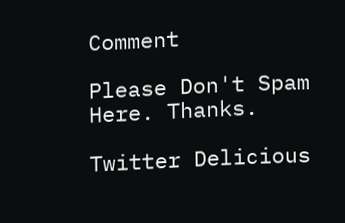Comment

Please Don't Spam Here. Thanks.

Twitter Delicious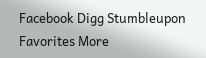Facebook Digg Stumbleupon Favorites More